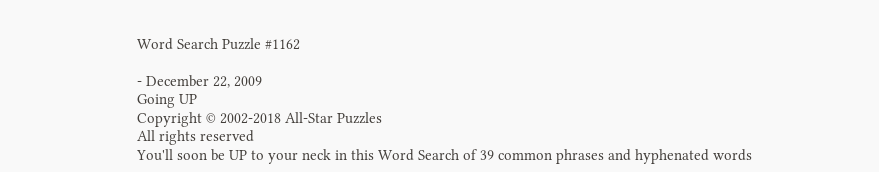Word Search Puzzle #1162

- December 22, 2009
Going UP
Copyright © 2002-2018 All-Star Puzzles
All rights reserved
You'll soon be UP to your neck in this Word Search of 39 common phrases and hyphenated words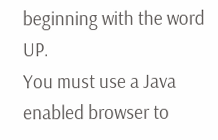beginning with the word UP.
You must use a Java enabled browser to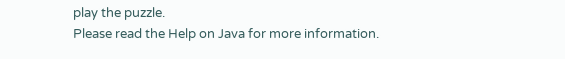play the puzzle.
Please read the Help on Java for more information.